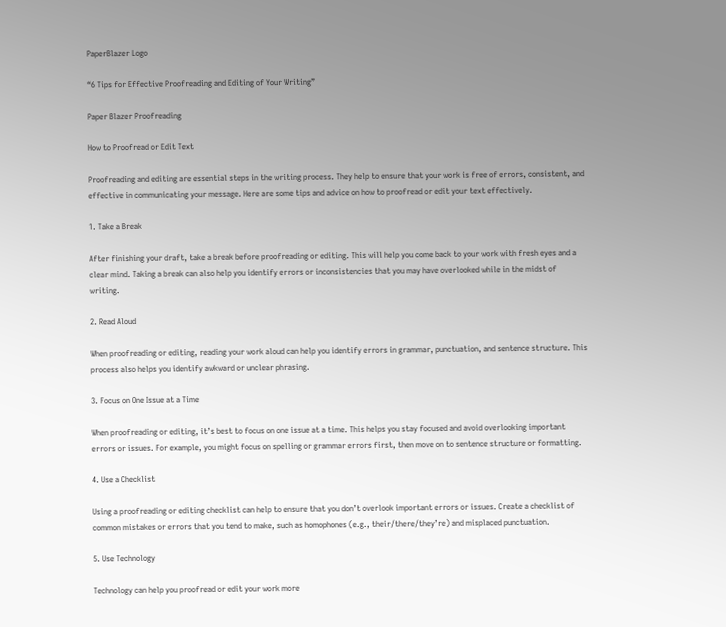PaperBlazer Logo

“6 Tips for Effective Proofreading and Editing of Your Writing”

Paper Blazer Proofreading

How to Proofread or Edit Text

Proofreading and editing are essential steps in the writing process. They help to ensure that your work is free of errors, consistent, and effective in communicating your message. Here are some tips and advice on how to proofread or edit your text effectively.

1. Take a Break

After finishing your draft, take a break before proofreading or editing. This will help you come back to your work with fresh eyes and a clear mind. Taking a break can also help you identify errors or inconsistencies that you may have overlooked while in the midst of writing.

2. Read Aloud

When proofreading or editing, reading your work aloud can help you identify errors in grammar, punctuation, and sentence structure. This process also helps you identify awkward or unclear phrasing.

3. Focus on One Issue at a Time

When proofreading or editing, it’s best to focus on one issue at a time. This helps you stay focused and avoid overlooking important errors or issues. For example, you might focus on spelling or grammar errors first, then move on to sentence structure or formatting.

4. Use a Checklist

Using a proofreading or editing checklist can help to ensure that you don’t overlook important errors or issues. Create a checklist of common mistakes or errors that you tend to make, such as homophones (e.g., their/there/they’re) and misplaced punctuation.

5. Use Technology

Technology can help you proofread or edit your work more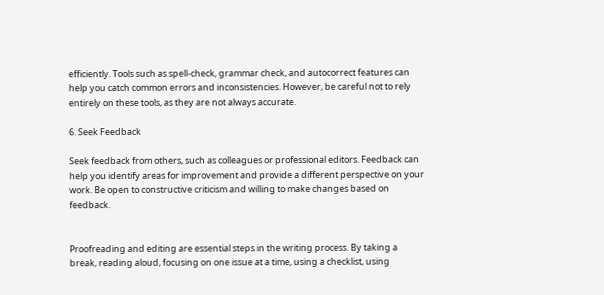efficiently. Tools such as spell-check, grammar check, and autocorrect features can help you catch common errors and inconsistencies. However, be careful not to rely entirely on these tools, as they are not always accurate.

6. Seek Feedback

Seek feedback from others, such as colleagues or professional editors. Feedback can help you identify areas for improvement and provide a different perspective on your work. Be open to constructive criticism and willing to make changes based on feedback.


Proofreading and editing are essential steps in the writing process. By taking a break, reading aloud, focusing on one issue at a time, using a checklist, using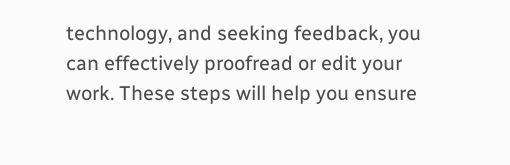technology, and seeking feedback, you can effectively proofread or edit your work. These steps will help you ensure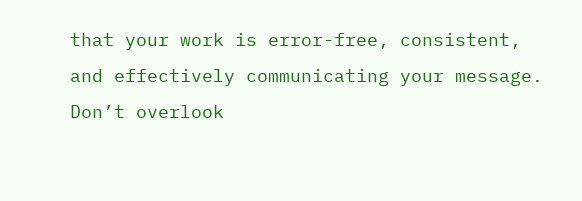that your work is error-free, consistent, and effectively communicating your message. Don’t overlook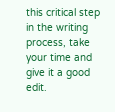this critical step in the writing process, take your time and give it a good edit.